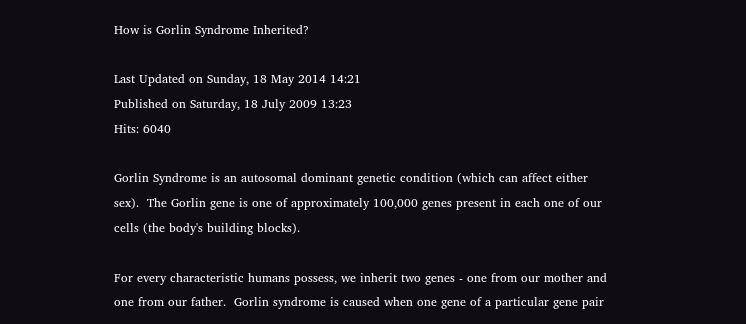How is Gorlin Syndrome Inherited?

Last Updated on Sunday, 18 May 2014 14:21
Published on Saturday, 18 July 2009 13:23
Hits: 6040

Gorlin Syndrome is an autosomal dominant genetic condition (which can affect either sex).  The Gorlin gene is one of approximately 100,000 genes present in each one of our cells (the body's building blocks).

For every characteristic humans possess, we inherit two genes - one from our mother and one from our father.  Gorlin syndrome is caused when one gene of a particular gene pair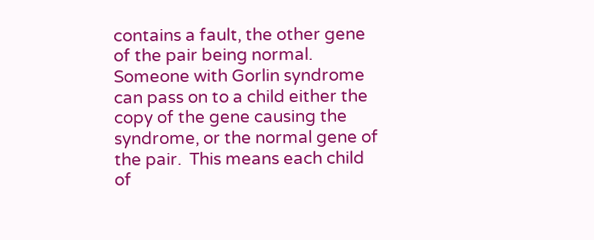contains a fault, the other gene of the pair being normal.  Someone with Gorlin syndrome can pass on to a child either the copy of the gene causing the syndrome, or the normal gene of the pair.  This means each child of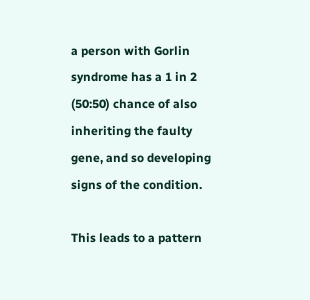a person with Gorlin syndrome has a 1 in 2 (50:50) chance of also inheriting the faulty gene, and so developing signs of the condition.

This leads to a pattern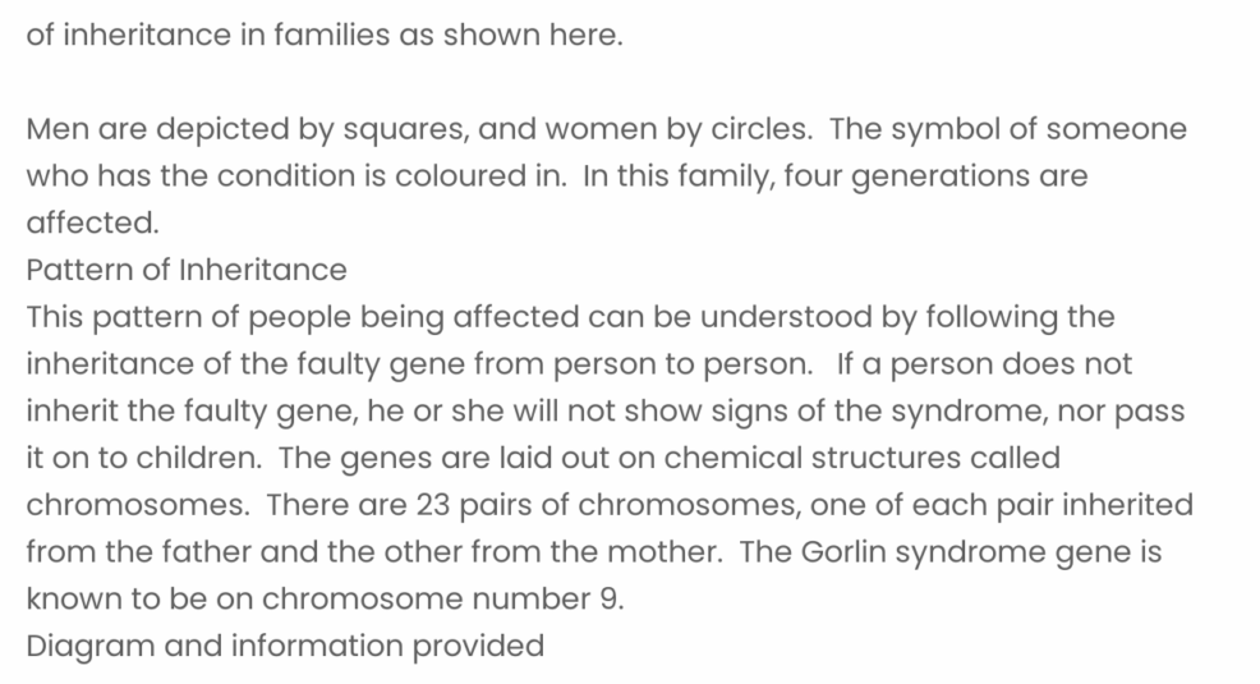of inheritance in families as shown here.

Men are depicted by squares, and women by circles.  The symbol of someone who has the condition is coloured in.  In this family, four generations are affected.
Pattern of Inheritance
This pattern of people being affected can be understood by following the inheritance of the faulty gene from person to person.   If a person does not inherit the faulty gene, he or she will not show signs of the syndrome, nor pass it on to children.  The genes are laid out on chemical structures called chromosomes.  There are 23 pairs of chromosomes, one of each pair inherited from the father and the other from the mother.  The Gorlin syndrome gene is known to be on chromosome number 9.
Diagram and information provided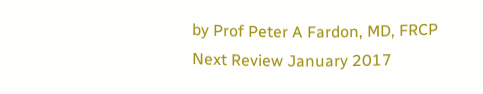by Prof Peter A Fardon, MD, FRCP
Next Review January 2017